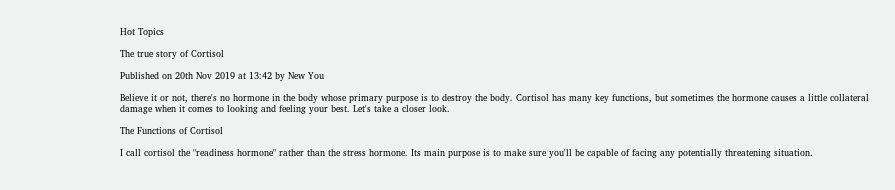Hot Topics

The true story of Cortisol

Published on 20th Nov 2019 at 13:42 by New You

Believe it or not, there's no hormone in the body whose primary purpose is to destroy the body. Cortisol has many key functions, but sometimes the hormone causes a little collateral damage when it comes to looking and feeling your best. Let's take a closer look.

The Functions of Cortisol

I call cortisol the "readiness hormone" rather than the stress hormone. Its main purpose is to make sure you'll be capable of facing any potentially threatening situation.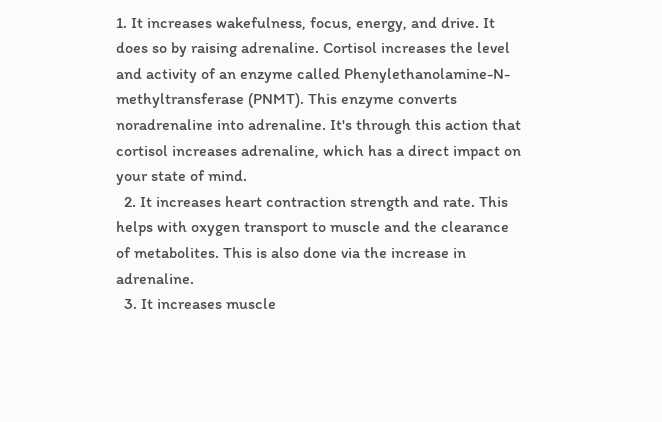1. It increases wakefulness, focus, energy, and drive. It does so by raising adrenaline. Cortisol increases the level and activity of an enzyme called Phenylethanolamine-N-methyltransferase (PNMT). This enzyme converts noradrenaline into adrenaline. It's through this action that cortisol increases adrenaline, which has a direct impact on your state of mind.
  2. It increases heart contraction strength and rate. This helps with oxygen transport to muscle and the clearance of metabolites. This is also done via the increase in adrenaline.
  3. It increases muscle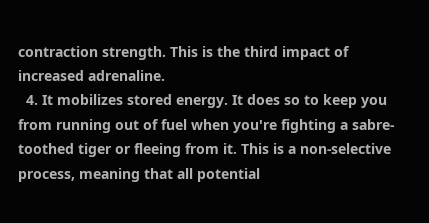contraction strength. This is the third impact of increased adrenaline.
  4. It mobilizes stored energy. It does so to keep you from running out of fuel when you're fighting a sabre-toothed tiger or fleeing from it. This is a non-selective process, meaning that all potential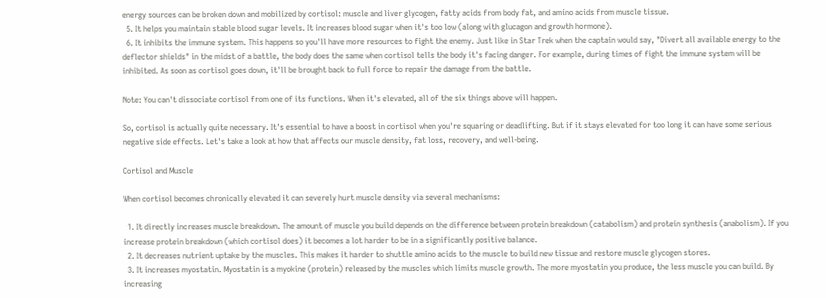energy sources can be broken down and mobilized by cortisol: muscle and liver glycogen, fatty acids from body fat, and amino acids from muscle tissue.
  5. It helps you maintain stable blood sugar levels. It increases blood sugar when it's too low (along with glucagon and growth hormone).
  6. It inhibits the immune system. This happens so you'll have more resources to fight the enemy. Just like in Star Trek when the captain would say, "Divert all available energy to the deflector shields" in the midst of a battle, the body does the same when cortisol tells the body it's facing danger. For example, during times of fight the immune system will be inhibited. As soon as cortisol goes down, it'll be brought back to full force to repair the damage from the battle.

Note: You can't dissociate cortisol from one of its functions. When it's elevated, all of the six things above will happen.

So, cortisol is actually quite necessary. It's essential to have a boost in cortisol when you're squaring or deadlifting. But if it stays elevated for too long it can have some serious negative side effects. Let's take a look at how that affects our muscle density, fat loss, recovery, and well-being.

Cortisol and Muscle

When cortisol becomes chronically elevated it can severely hurt muscle density via several mechanisms:

  1. It directly increases muscle breakdown. The amount of muscle you build depends on the difference between protein breakdown (catabolism) and protein synthesis (anabolism). If you increase protein breakdown (which cortisol does) it becomes a lot harder to be in a significantly positive balance.
  2. It decreases nutrient uptake by the muscles. This makes it harder to shuttle amino acids to the muscle to build new tissue and restore muscle glycogen stores.
  3. It increases myostatin. Myostatin is a myokine (protein) released by the muscles which limits muscle growth. The more myostatin you produce, the less muscle you can build. By increasing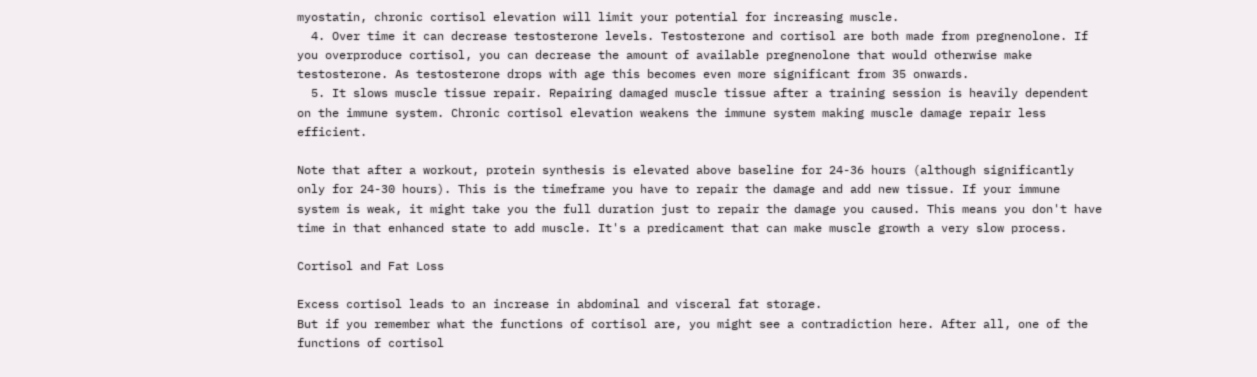myostatin, chronic cortisol elevation will limit your potential for increasing muscle.
  4. Over time it can decrease testosterone levels. Testosterone and cortisol are both made from pregnenolone. If you overproduce cortisol, you can decrease the amount of available pregnenolone that would otherwise make testosterone. As testosterone drops with age this becomes even more significant from 35 onwards.
  5. It slows muscle tissue repair. Repairing damaged muscle tissue after a training session is heavily dependent on the immune system. Chronic cortisol elevation weakens the immune system making muscle damage repair less efficient.

Note that after a workout, protein synthesis is elevated above baseline for 24-36 hours (although significantly only for 24-30 hours). This is the timeframe you have to repair the damage and add new tissue. If your immune system is weak, it might take you the full duration just to repair the damage you caused. This means you don't have time in that enhanced state to add muscle. It's a predicament that can make muscle growth a very slow process.

Cortisol and Fat Loss

Excess cortisol leads to an increase in abdominal and visceral fat storage.
But if you remember what the functions of cortisol are, you might see a contradiction here. After all, one of the functions of cortisol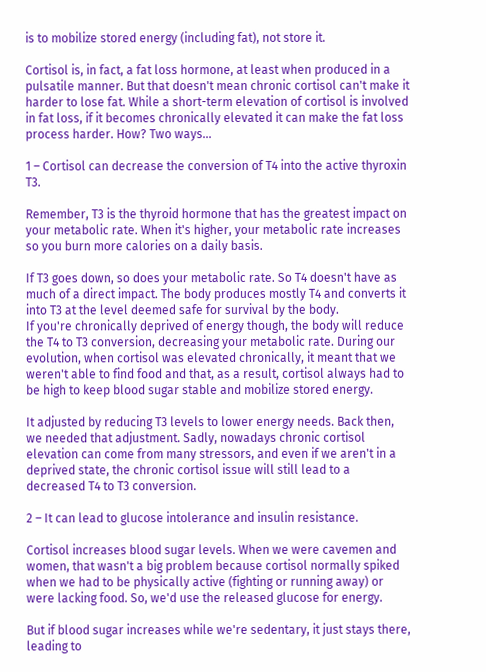is to mobilize stored energy (including fat), not store it.

Cortisol is, in fact, a fat loss hormone, at least when produced in a pulsatile manner. But that doesn't mean chronic cortisol can't make it harder to lose fat. While a short-term elevation of cortisol is involved in fat loss, if it becomes chronically elevated it can make the fat loss process harder. How? Two ways...

1 – Cortisol can decrease the conversion of T4 into the active thyroxin T3.

Remember, T3 is the thyroid hormone that has the greatest impact on your metabolic rate. When it's higher, your metabolic rate increases so you burn more calories on a daily basis.

If T3 goes down, so does your metabolic rate. So T4 doesn't have as much of a direct impact. The body produces mostly T4 and converts it into T3 at the level deemed safe for survival by the body.
If you're chronically deprived of energy though, the body will reduce the T4 to T3 conversion, decreasing your metabolic rate. During our evolution, when cortisol was elevated chronically, it meant that we weren't able to find food and that, as a result, cortisol always had to be high to keep blood sugar stable and mobilize stored energy.

It adjusted by reducing T3 levels to lower energy needs. Back then, we needed that adjustment. Sadly, nowadays chronic cortisol elevation can come from many stressors, and even if we aren't in a deprived state, the chronic cortisol issue will still lead to a decreased T4 to T3 conversion.

2 – It can lead to glucose intolerance and insulin resistance.

Cortisol increases blood sugar levels. When we were cavemen and women, that wasn't a big problem because cortisol normally spiked when we had to be physically active (fighting or running away) or were lacking food. So, we'd use the released glucose for energy.

But if blood sugar increases while we're sedentary, it just stays there, leading to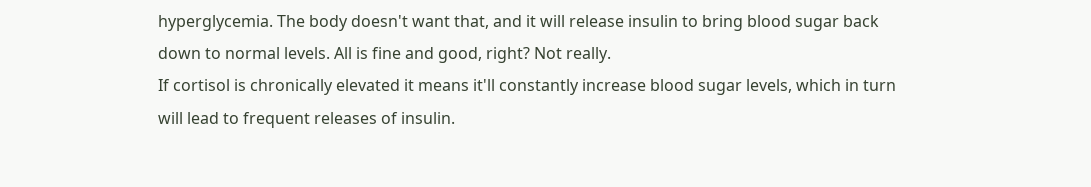hyperglycemia. The body doesn't want that, and it will release insulin to bring blood sugar back down to normal levels. All is fine and good, right? Not really.
If cortisol is chronically elevated it means it'll constantly increase blood sugar levels, which in turn will lead to frequent releases of insulin.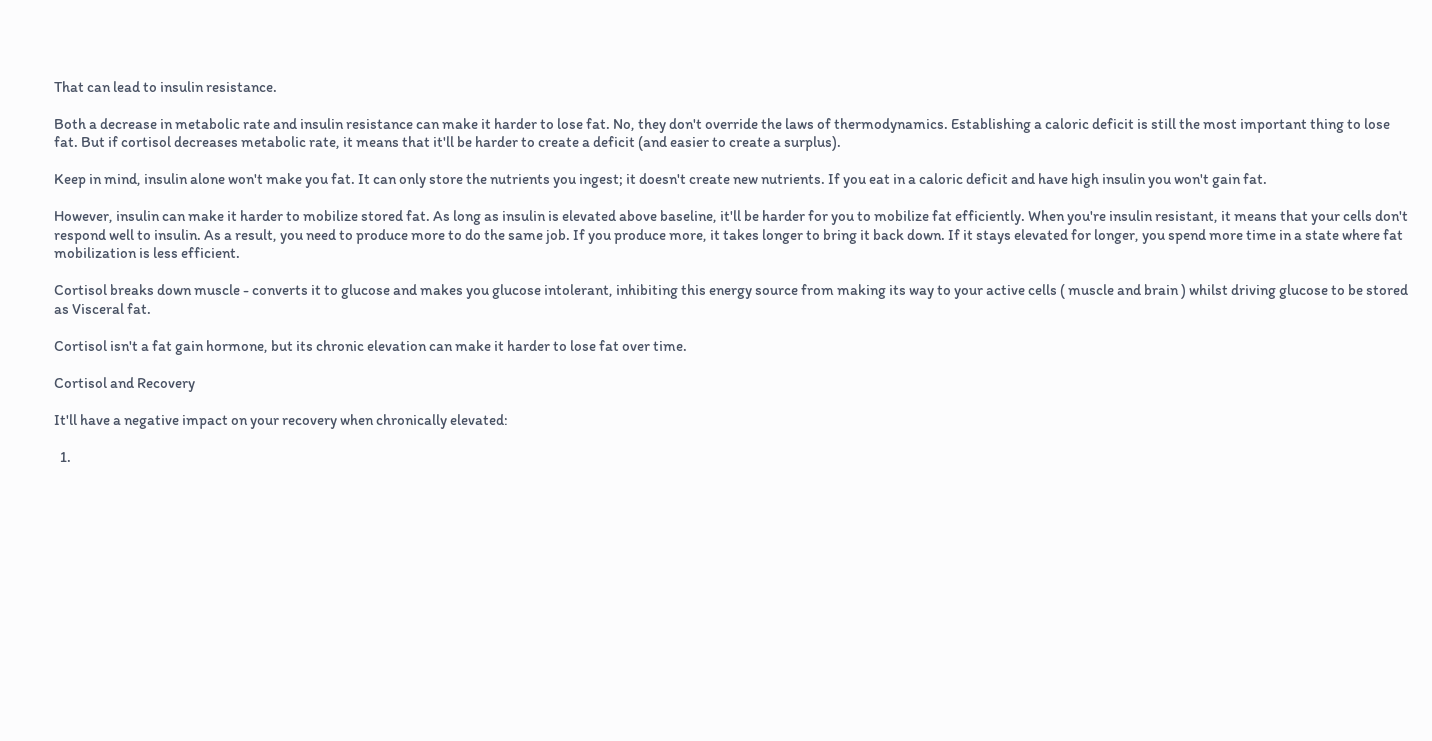That can lead to insulin resistance.

Both a decrease in metabolic rate and insulin resistance can make it harder to lose fat. No, they don't override the laws of thermodynamics. Establishing a caloric deficit is still the most important thing to lose fat. But if cortisol decreases metabolic rate, it means that it'll be harder to create a deficit (and easier to create a surplus).

Keep in mind, insulin alone won't make you fat. It can only store the nutrients you ingest; it doesn't create new nutrients. If you eat in a caloric deficit and have high insulin you won't gain fat.

However, insulin can make it harder to mobilize stored fat. As long as insulin is elevated above baseline, it'll be harder for you to mobilize fat efficiently. When you're insulin resistant, it means that your cells don't respond well to insulin. As a result, you need to produce more to do the same job. If you produce more, it takes longer to bring it back down. If it stays elevated for longer, you spend more time in a state where fat mobilization is less efficient.

Cortisol breaks down muscle - converts it to glucose and makes you glucose intolerant, inhibiting this energy source from making its way to your active cells ( muscle and brain ) whilst driving glucose to be stored as Visceral fat.

Cortisol isn't a fat gain hormone, but its chronic elevation can make it harder to lose fat over time.

Cortisol and Recovery

It'll have a negative impact on your recovery when chronically elevated:

  1.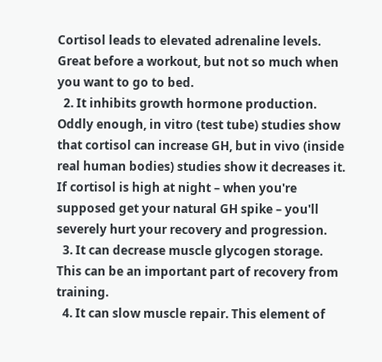Cortisol leads to elevated adrenaline levels. Great before a workout, but not so much when you want to go to bed.
  2. It inhibits growth hormone production. Oddly enough, in vitro (test tube) studies show that cortisol can increase GH, but in vivo (inside real human bodies) studies show it decreases it. If cortisol is high at night – when you're supposed get your natural GH spike – you'll severely hurt your recovery and progression.
  3. It can decrease muscle glycogen storage. This can be an important part of recovery from training.
  4. It can slow muscle repair. This element of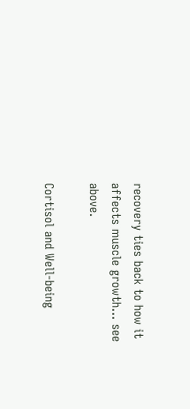recovery ties back to how it affects muscle growth... see above.

Cortisol and Well-being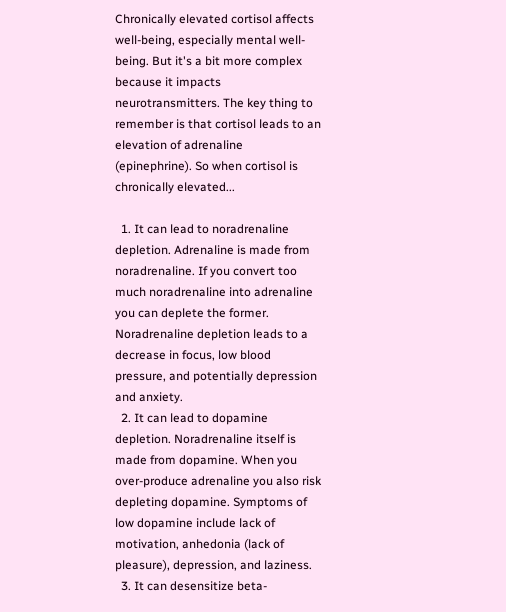Chronically elevated cortisol affects well-being, especially mental well-being. But it's a bit more complex because it impacts neurotransmitters. The key thing to remember is that cortisol leads to an elevation of adrenaline (epinephrine). So when cortisol is chronically elevated...

  1. It can lead to noradrenaline depletion. Adrenaline is made from noradrenaline. If you convert too much noradrenaline into adrenaline you can deplete the former. Noradrenaline depletion leads to a decrease in focus, low blood pressure, and potentially depression and anxiety.
  2. It can lead to dopamine depletion. Noradrenaline itself is made from dopamine. When you over-produce adrenaline you also risk depleting dopamine. Symptoms of low dopamine include lack of motivation, anhedonia (lack of pleasure), depression, and laziness.
  3. It can desensitize beta-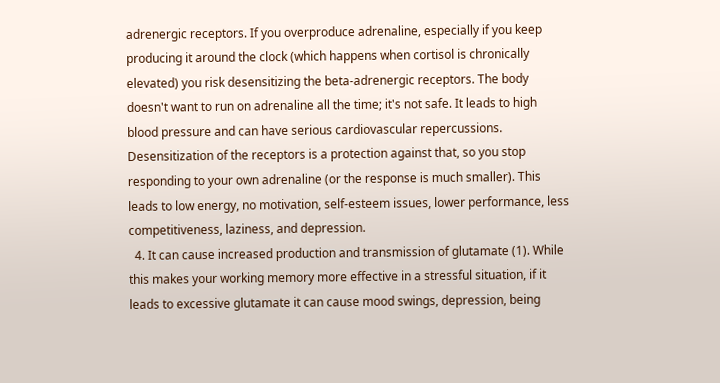adrenergic receptors. If you overproduce adrenaline, especially if you keep producing it around the clock (which happens when cortisol is chronically elevated) you risk desensitizing the beta-adrenergic receptors. The body doesn't want to run on adrenaline all the time; it's not safe. It leads to high blood pressure and can have serious cardiovascular repercussions. Desensitization of the receptors is a protection against that, so you stop responding to your own adrenaline (or the response is much smaller). This leads to low energy, no motivation, self-esteem issues, lower performance, less competitiveness, laziness, and depression.
  4. It can cause increased production and transmission of glutamate (1). While this makes your working memory more effective in a stressful situation, if it leads to excessive glutamate it can cause mood swings, depression, being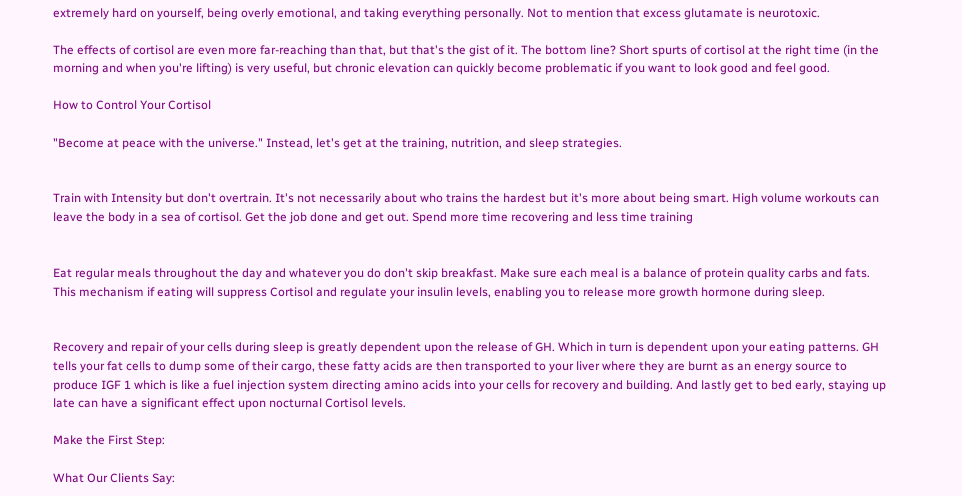extremely hard on yourself, being overly emotional, and taking everything personally. Not to mention that excess glutamate is neurotoxic.

The effects of cortisol are even more far-reaching than that, but that's the gist of it. The bottom line? Short spurts of cortisol at the right time (in the morning and when you're lifting) is very useful, but chronic elevation can quickly become problematic if you want to look good and feel good.

How to Control Your Cortisol

"Become at peace with the universe." Instead, let's get at the training, nutrition, and sleep strategies.


Train with Intensity but don't overtrain. It's not necessarily about who trains the hardest but it's more about being smart. High volume workouts can leave the body in a sea of cortisol. Get the job done and get out. Spend more time recovering and less time training


Eat regular meals throughout the day and whatever you do don't skip breakfast. Make sure each meal is a balance of protein quality carbs and fats. This mechanism if eating will suppress Cortisol and regulate your insulin levels, enabling you to release more growth hormone during sleep.


Recovery and repair of your cells during sleep is greatly dependent upon the release of GH. Which in turn is dependent upon your eating patterns. GH tells your fat cells to dump some of their cargo, these fatty acids are then transported to your liver where they are burnt as an energy source to produce IGF 1 which is like a fuel injection system directing amino acids into your cells for recovery and building. And lastly get to bed early, staying up late can have a significant effect upon nocturnal Cortisol levels.

Make the First Step:

What Our Clients Say: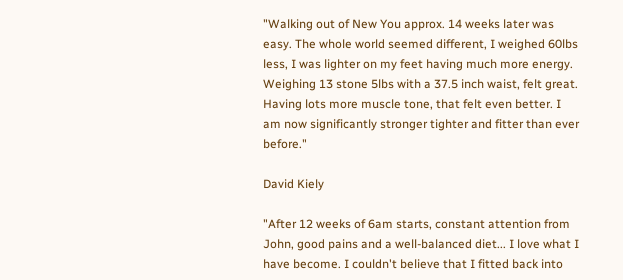"Walking out of New You approx. 14 weeks later was easy. The whole world seemed different, I weighed 60lbs less, I was lighter on my feet having much more energy. Weighing 13 stone 5lbs with a 37.5 inch waist, felt great. Having lots more muscle tone, that felt even better. I am now significantly stronger tighter and fitter than ever before."

David Kiely

"After 12 weeks of 6am starts, constant attention from John, good pains and a well-balanced diet... I love what I have become. I couldn't believe that I fitted back into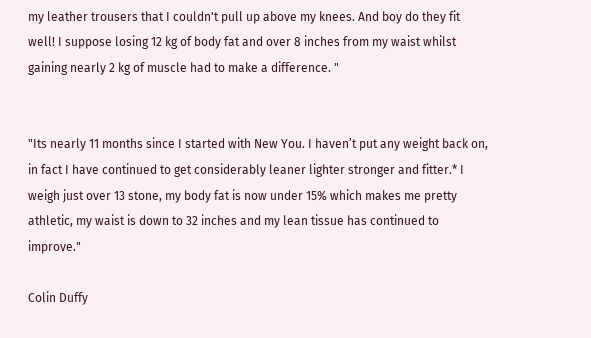my leather trousers that I couldn't pull up above my knees. And boy do they fit well! I suppose losing 12 kg of body fat and over 8 inches from my waist whilst gaining nearly 2 kg of muscle had to make a difference. "


"Its nearly 11 months since I started with New You. I haven’t put any weight back on, in fact I have continued to get considerably leaner lighter stronger and fitter.* I weigh just over 13 stone, my body fat is now under 15% which makes me pretty athletic, my waist is down to 32 inches and my lean tissue has continued to improve."

Colin Duffy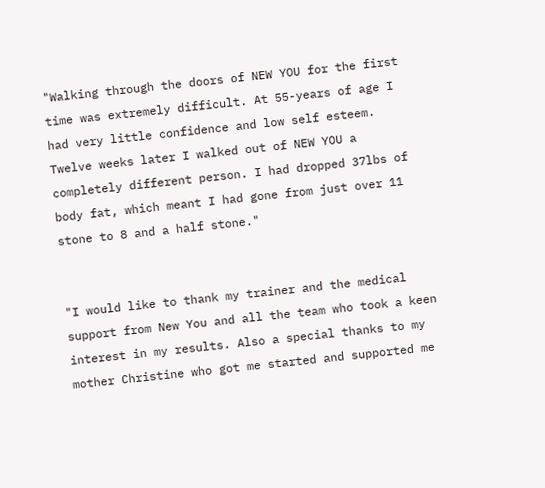"Walking through the doors of NEW YOU for the first time was extremely difficult. At 55-years of age I had very little confidence and low self esteem. Twelve weeks later I walked out of NEW YOU a completely different person. I had dropped 37lbs of body fat, which meant I had gone from just over 11 stone to 8 and a half stone."


"I would like to thank my trainer and the medical support from New You and all the team who took a keen interest in my results. Also a special thanks to my mother Christine who got me started and supported me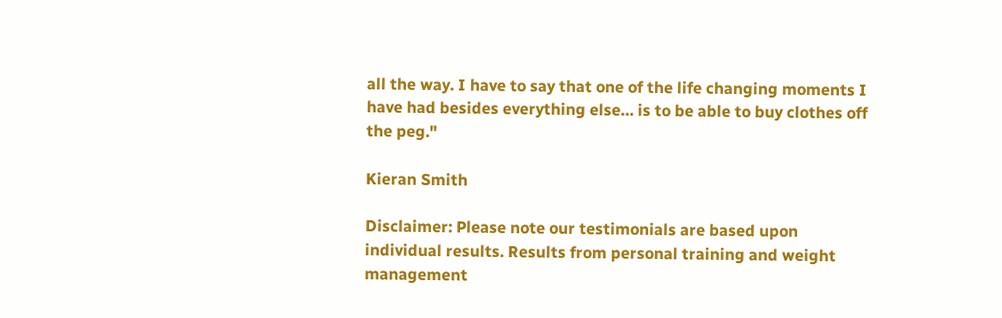all the way. I have to say that one of the life changing moments I have had besides everything else… is to be able to buy clothes off the peg."

Kieran Smith

Disclaimer: Please note our testimonials are based upon individual results. Results from personal training and weight management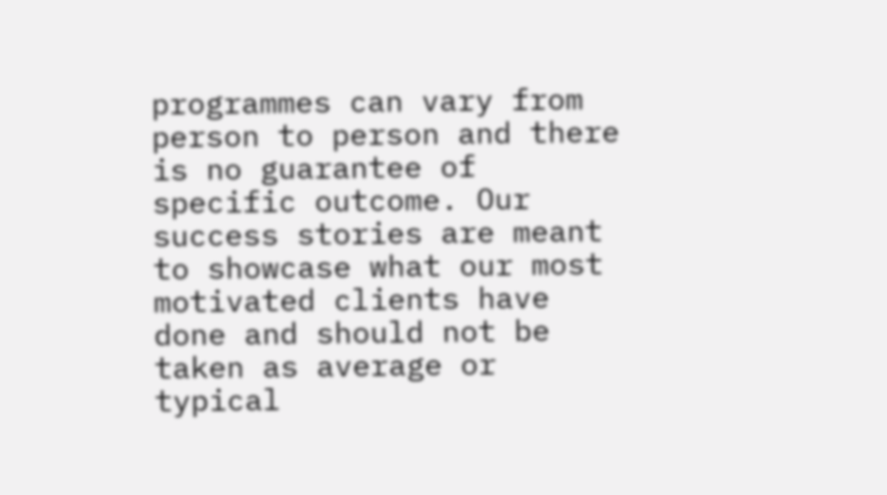programmes can vary from person to person and there is no guarantee of specific outcome. Our success stories are meant to showcase what our most motivated clients have done and should not be taken as average or typical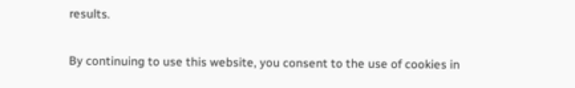results.

By continuing to use this website, you consent to the use of cookies in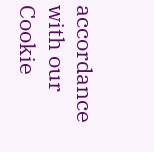accordance with our Cookie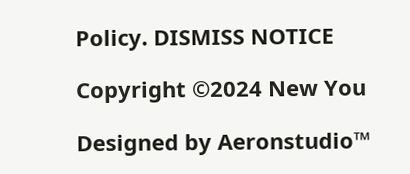Policy. DISMISS NOTICE

Copyright ©2024 New You

Designed by Aeronstudio™